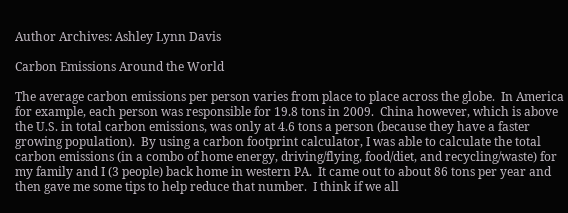Author Archives: Ashley Lynn Davis

Carbon Emissions Around the World

The average carbon emissions per person varies from place to place across the globe.  In America for example, each person was responsible for 19.8 tons in 2009.  China however, which is above the U.S. in total carbon emissions, was only at 4.6 tons a person (because they have a faster growing population).  By using a carbon footprint calculator, I was able to calculate the total carbon emissions (in a combo of home energy, driving/flying, food/diet, and recycling/waste) for my family and I (3 people) back home in western PA.  It came out to about 86 tons per year and then gave me some tips to help reduce that number.  I think if we all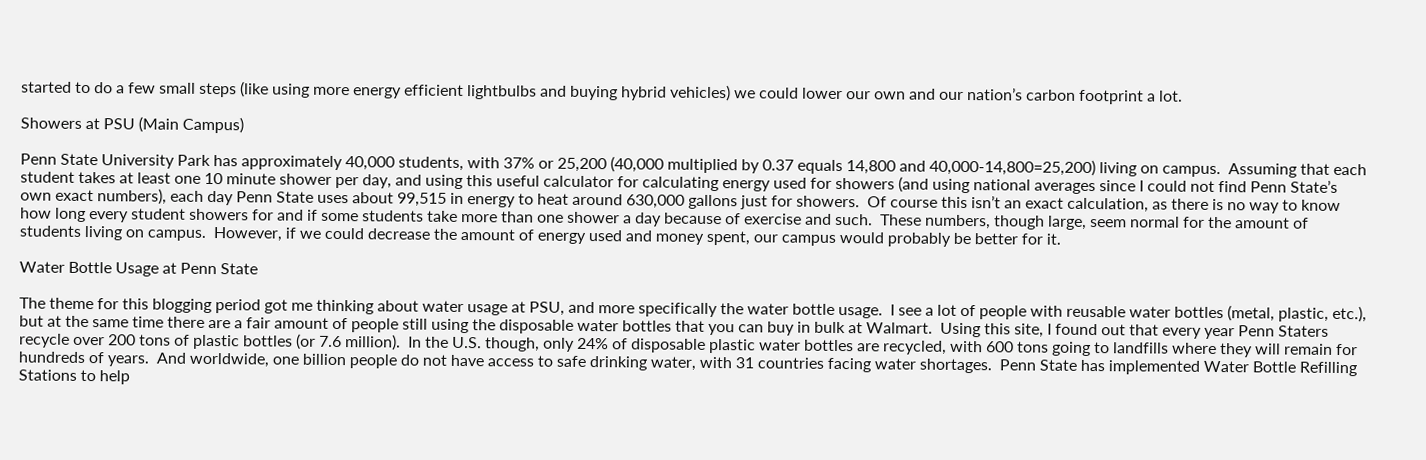started to do a few small steps (like using more energy efficient lightbulbs and buying hybrid vehicles) we could lower our own and our nation’s carbon footprint a lot.

Showers at PSU (Main Campus)

Penn State University Park has approximately 40,000 students, with 37% or 25,200 (40,000 multiplied by 0.37 equals 14,800 and 40,000-14,800=25,200) living on campus.  Assuming that each student takes at least one 10 minute shower per day, and using this useful calculator for calculating energy used for showers (and using national averages since I could not find Penn State’s own exact numbers), each day Penn State uses about 99,515 in energy to heat around 630,000 gallons just for showers.  Of course this isn’t an exact calculation, as there is no way to know how long every student showers for and if some students take more than one shower a day because of exercise and such.  These numbers, though large, seem normal for the amount of students living on campus.  However, if we could decrease the amount of energy used and money spent, our campus would probably be better for it.

Water Bottle Usage at Penn State

The theme for this blogging period got me thinking about water usage at PSU, and more specifically the water bottle usage.  I see a lot of people with reusable water bottles (metal, plastic, etc.), but at the same time there are a fair amount of people still using the disposable water bottles that you can buy in bulk at Walmart.  Using this site, I found out that every year Penn Staters recycle over 200 tons of plastic bottles (or 7.6 million).  In the U.S. though, only 24% of disposable plastic water bottles are recycled, with 600 tons going to landfills where they will remain for hundreds of years.  And worldwide, one billion people do not have access to safe drinking water, with 31 countries facing water shortages.  Penn State has implemented Water Bottle Refilling Stations to help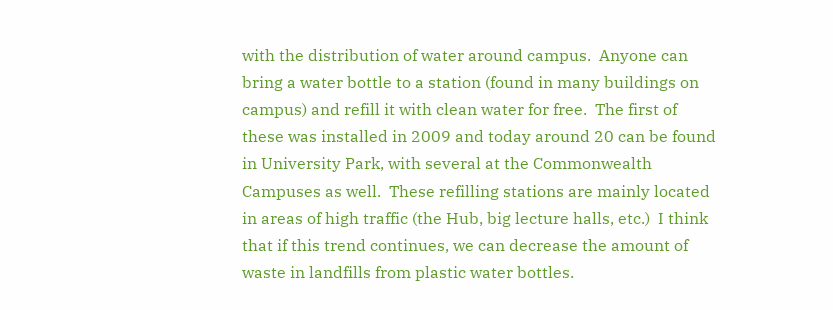with the distribution of water around campus.  Anyone can bring a water bottle to a station (found in many buildings on campus) and refill it with clean water for free.  The first of these was installed in 2009 and today around 20 can be found in University Park, with several at the Commonwealth Campuses as well.  These refilling stations are mainly located in areas of high traffic (the Hub, big lecture halls, etc.)  I think that if this trend continues, we can decrease the amount of waste in landfills from plastic water bottles.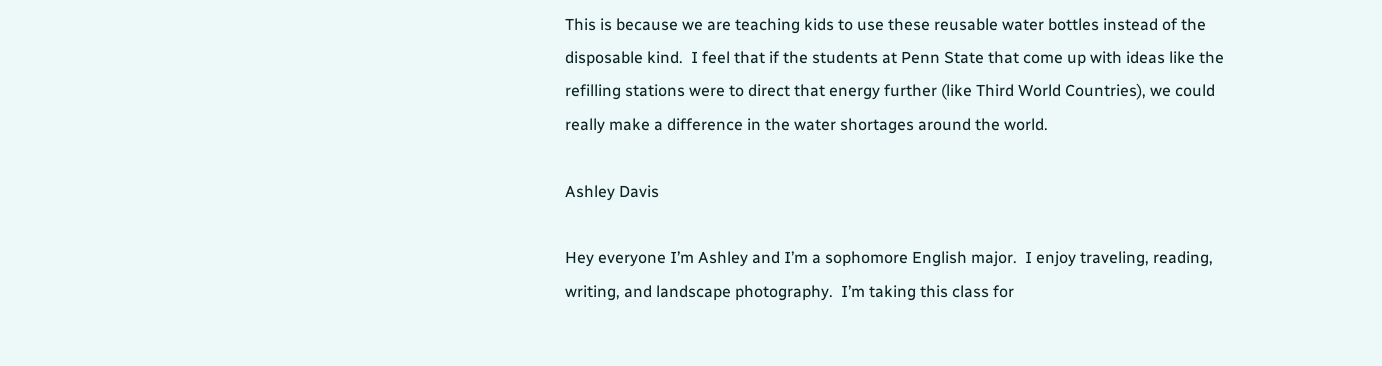This is because we are teaching kids to use these reusable water bottles instead of the disposable kind.  I feel that if the students at Penn State that come up with ideas like the refilling stations were to direct that energy further (like Third World Countries), we could really make a difference in the water shortages around the world.

Ashley Davis

Hey everyone I’m Ashley and I’m a sophomore English major.  I enjoy traveling, reading, writing, and landscape photography.  I’m taking this class for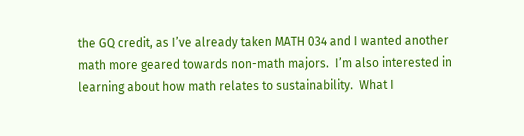the GQ credit, as I’ve already taken MATH 034 and I wanted another math more geared towards non-math majors.  I’m also interested in learning about how math relates to sustainability.  What I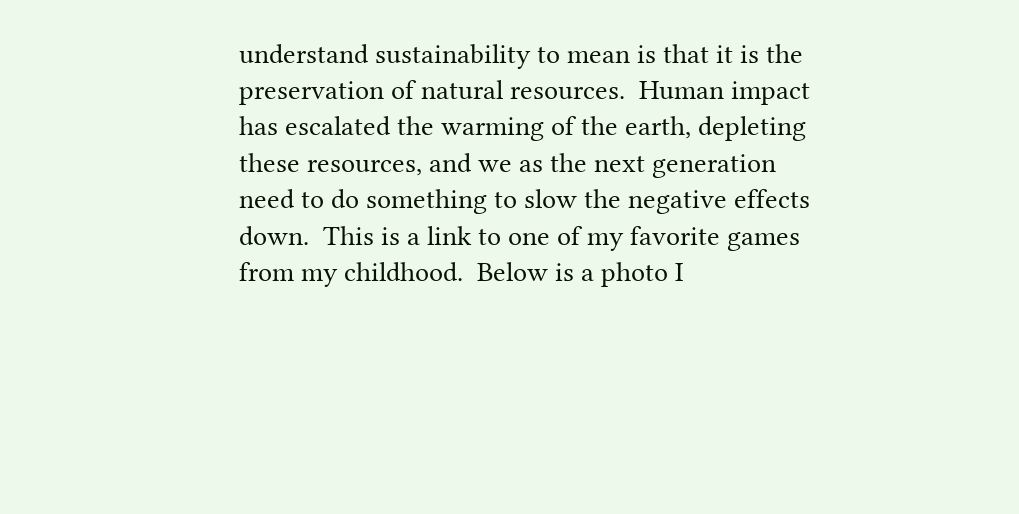understand sustainability to mean is that it is the preservation of natural resources.  Human impact has escalated the warming of the earth, depleting these resources, and we as the next generation need to do something to slow the negative effects down.  This is a link to one of my favorite games from my childhood.  Below is a photo I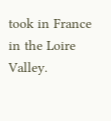took in France in the Loire Valley.